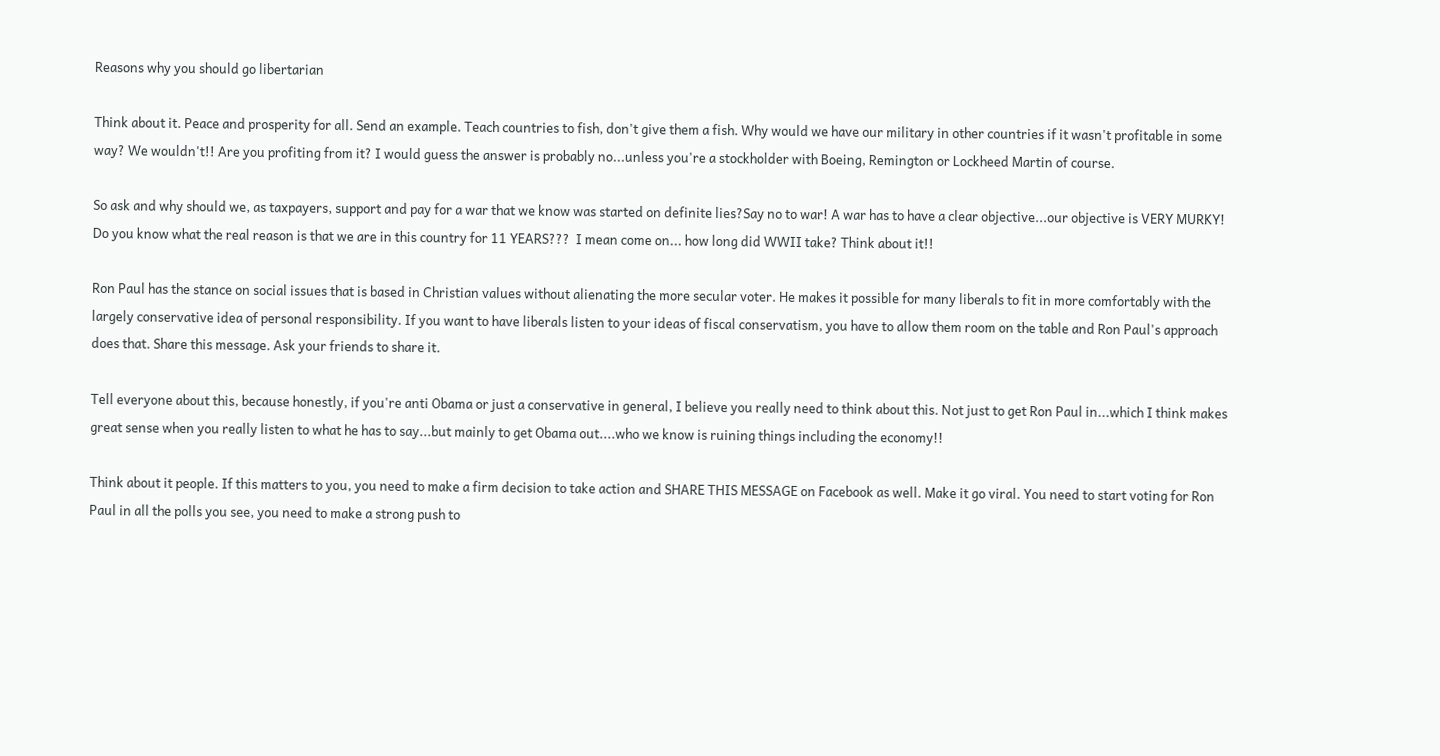Reasons why you should go libertarian

Think about it. Peace and prosperity for all. Send an example. Teach countries to fish, don't give them a fish. Why would we have our military in other countries if it wasn't profitable in some way? We wouldn't!! Are you profiting from it? I would guess the answer is probably no...unless you're a stockholder with Boeing, Remington or Lockheed Martin of course.

So ask and why should we, as taxpayers, support and pay for a war that we know was started on definite lies?Say no to war! A war has to have a clear objective...our objective is VERY MURKY! Do you know what the real reason is that we are in this country for 11 YEARS???  I mean come on... how long did WWII take? Think about it!!

Ron Paul has the stance on social issues that is based in Christian values without alienating the more secular voter. He makes it possible for many liberals to fit in more comfortably with the largely conservative idea of personal responsibility. If you want to have liberals listen to your ideas of fiscal conservatism, you have to allow them room on the table and Ron Paul's approach does that. Share this message. Ask your friends to share it.

Tell everyone about this, because honestly, if you're anti Obama or just a conservative in general, I believe you really need to think about this. Not just to get Ron Paul in...which I think makes great sense when you really listen to what he has to say...but mainly to get Obama out....who we know is ruining things including the economy!!

Think about it people. If this matters to you, you need to make a firm decision to take action and SHARE THIS MESSAGE on Facebook as well. Make it go viral. You need to start voting for Ron Paul in all the polls you see, you need to make a strong push to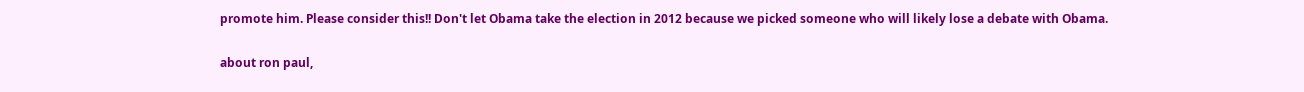promote him. Please consider this!! Don't let Obama take the election in 2012 because we picked someone who will likely lose a debate with Obama.

about ron paul,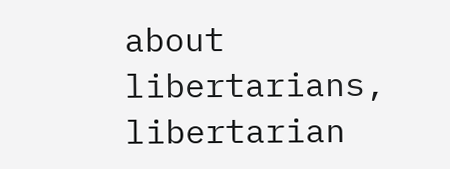about libertarians, libertarian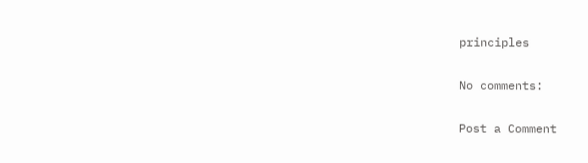principles

No comments:

Post a Comment